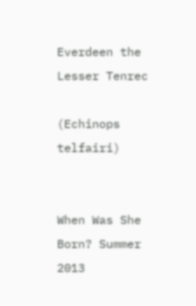Everdeen the Lesser Tenrec

(Echinops telfairi)


When Was She Born? Summer 2013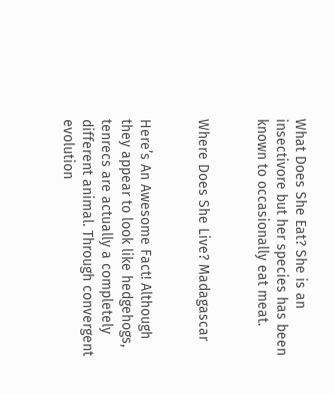What Does She Eat? She is an insectivore but her species has been known to occasionally eat meat.


Where Does She Live? Madagascar


Here’s An Awesome Fact! Although they appear to look like hedgehogs, tenrecs are actually a completely different animal. Through convergent evolution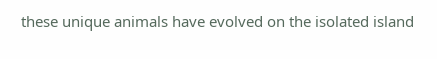these unique animals have evolved on the isolated island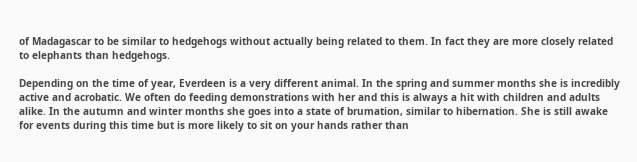of Madagascar to be similar to hedgehogs without actually being related to them. In fact they are more closely related to elephants than hedgehogs.

Depending on the time of year, Everdeen is a very different animal. In the spring and summer months she is incredibly active and acrobatic. We often do feeding demonstrations with her and this is always a hit with children and adults alike. In the autumn and winter months she goes into a state of brumation, similar to hibernation. She is still awake for events during this time but is more likely to sit on your hands rather than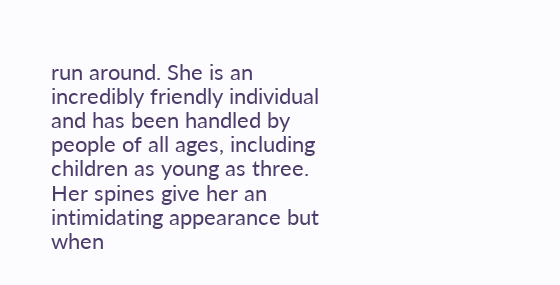run around. She is an incredibly friendly individual and has been handled by people of all ages, including children as young as three. Her spines give her an intimidating appearance but when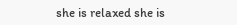she is relaxed she is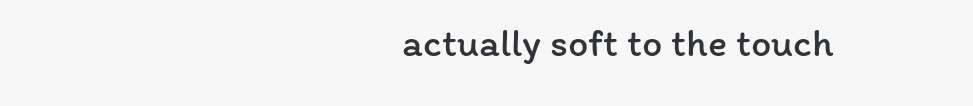actually soft to the touch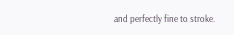and perfectly fine to stroke.